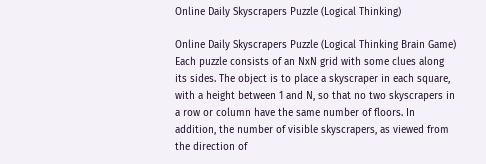Online Daily Skyscrapers Puzzle (Logical Thinking)

Online Daily Skyscrapers Puzzle (Logical Thinking Brain Game)
Each puzzle consists of an NxN grid with some clues along its sides. The object is to place a skyscraper in each square, with a height between 1 and N, so that no two skyscrapers in a row or column have the same number of floors. In addition, the number of visible skyscrapers, as viewed from the direction of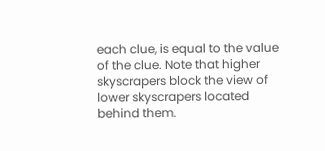each clue, is equal to the value of the clue. Note that higher skyscrapers block the view of lower skyscrapers located behind them.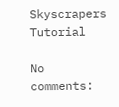Skyscrapers Tutorial

No comments: